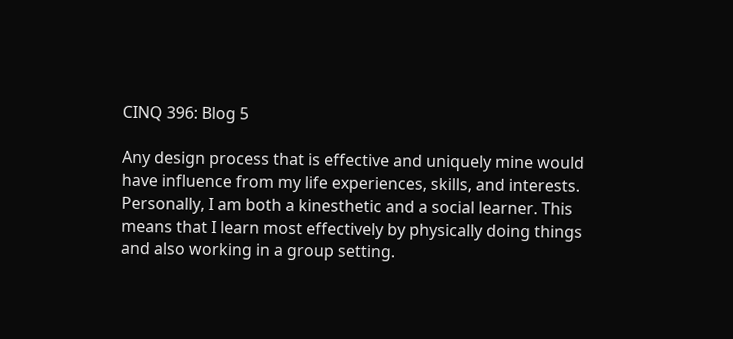CINQ 396: Blog 5

Any design process that is effective and uniquely mine would have influence from my life experiences, skills, and interests. Personally, I am both a kinesthetic and a social learner. This means that I learn most effectively by physically doing things and also working in a group setting.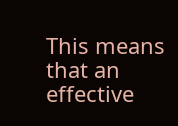This means that an effective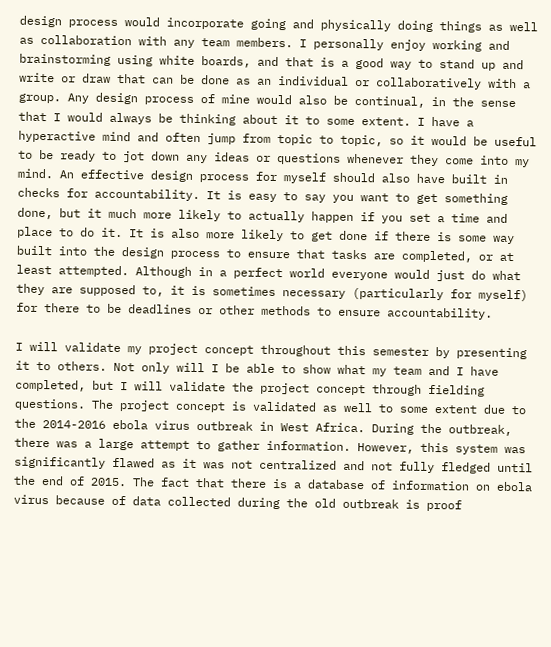design process would incorporate going and physically doing things as well as collaboration with any team members. I personally enjoy working and brainstorming using white boards, and that is a good way to stand up and write or draw that can be done as an individual or collaboratively with a group. Any design process of mine would also be continual, in the sense that I would always be thinking about it to some extent. I have a hyperactive mind and often jump from topic to topic, so it would be useful to be ready to jot down any ideas or questions whenever they come into my mind. An effective design process for myself should also have built in checks for accountability. It is easy to say you want to get something done, but it much more likely to actually happen if you set a time and place to do it. It is also more likely to get done if there is some way built into the design process to ensure that tasks are completed, or at least attempted. Although in a perfect world everyone would just do what they are supposed to, it is sometimes necessary (particularly for myself) for there to be deadlines or other methods to ensure accountability.

I will validate my project concept throughout this semester by presenting it to others. Not only will I be able to show what my team and I have completed, but I will validate the project concept through fielding questions. The project concept is validated as well to some extent due to the 2014-2016 ebola virus outbreak in West Africa. During the outbreak, there was a large attempt to gather information. However, this system was significantly flawed as it was not centralized and not fully fledged until the end of 2015. The fact that there is a database of information on ebola virus because of data collected during the old outbreak is proof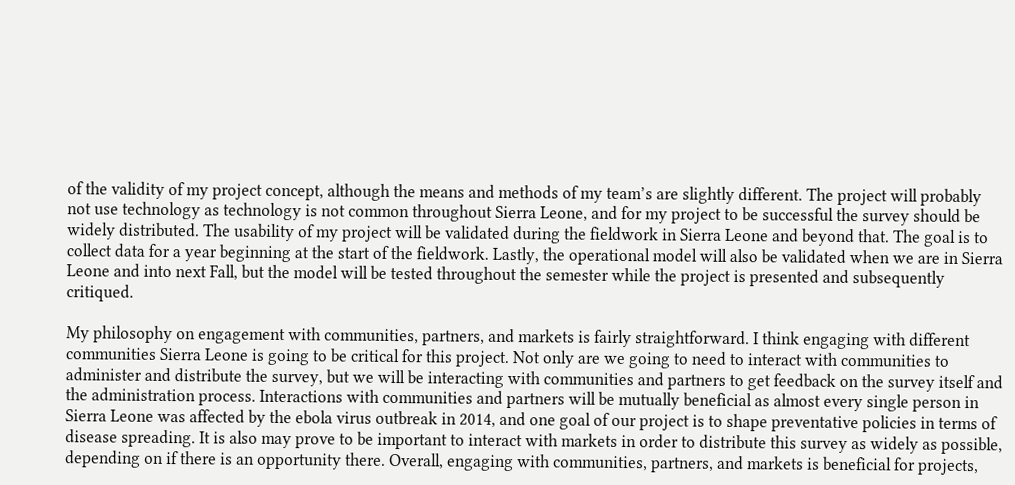of the validity of my project concept, although the means and methods of my team’s are slightly different. The project will probably not use technology as technology is not common throughout Sierra Leone, and for my project to be successful the survey should be widely distributed. The usability of my project will be validated during the fieldwork in Sierra Leone and beyond that. The goal is to collect data for a year beginning at the start of the fieldwork. Lastly, the operational model will also be validated when we are in Sierra Leone and into next Fall, but the model will be tested throughout the semester while the project is presented and subsequently critiqued.

My philosophy on engagement with communities, partners, and markets is fairly straightforward. I think engaging with different communities Sierra Leone is going to be critical for this project. Not only are we going to need to interact with communities to administer and distribute the survey, but we will be interacting with communities and partners to get feedback on the survey itself and the administration process. Interactions with communities and partners will be mutually beneficial as almost every single person in Sierra Leone was affected by the ebola virus outbreak in 2014, and one goal of our project is to shape preventative policies in terms of disease spreading. It is also may prove to be important to interact with markets in order to distribute this survey as widely as possible, depending on if there is an opportunity there. Overall, engaging with communities, partners, and markets is beneficial for projects,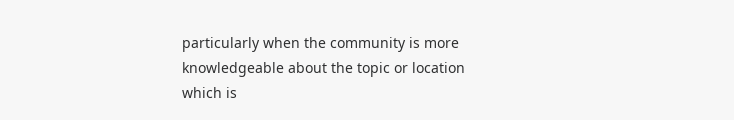particularly when the community is more knowledgeable about the topic or location which is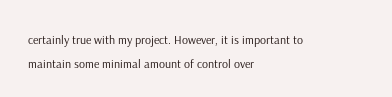certainly true with my project. However, it is important to maintain some minimal amount of control over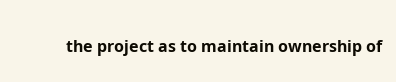the project as to maintain ownership of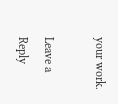your work.

Leave a Reply